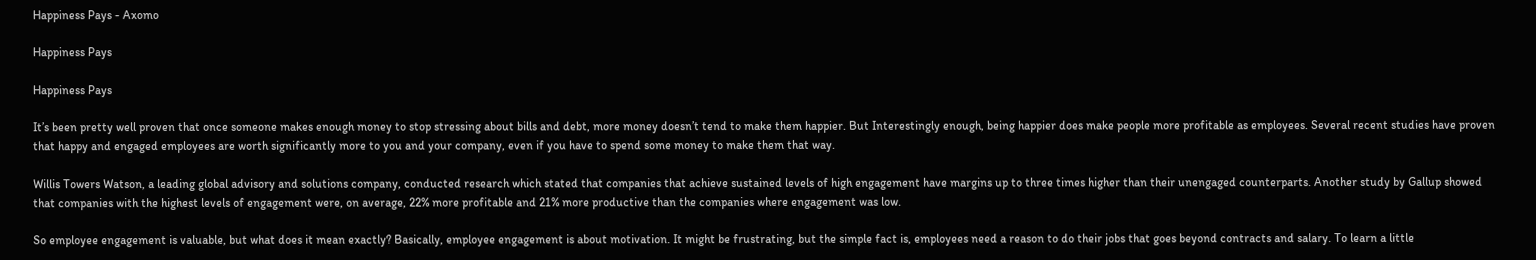Happiness Pays - Axomo

Happiness Pays

Happiness Pays

It’s been pretty well proven that once someone makes enough money to stop stressing about bills and debt, more money doesn’t tend to make them happier. But Interestingly enough, being happier does make people more profitable as employees. Several recent studies have proven that happy and engaged employees are worth significantly more to you and your company, even if you have to spend some money to make them that way.

Willis Towers Watson, a leading global advisory and solutions company, conducted research which stated that companies that achieve sustained levels of high engagement have margins up to three times higher than their unengaged counterparts. Another study by Gallup showed that companies with the highest levels of engagement were, on average, 22% more profitable and 21% more productive than the companies where engagement was low.

So employee engagement is valuable, but what does it mean exactly? Basically, employee engagement is about motivation. It might be frustrating, but the simple fact is, employees need a reason to do their jobs that goes beyond contracts and salary. To learn a little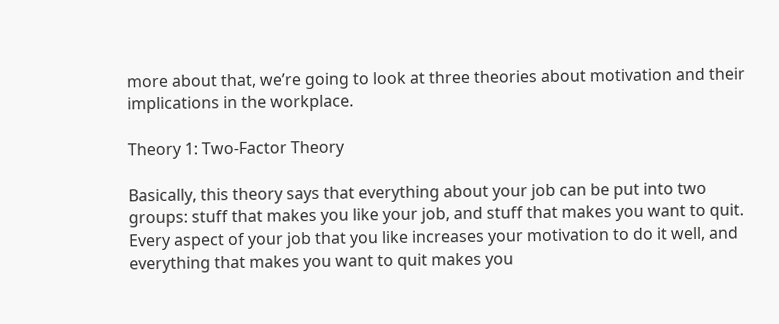more about that, we’re going to look at three theories about motivation and their implications in the workplace.

Theory 1: Two-Factor Theory

Basically, this theory says that everything about your job can be put into two groups: stuff that makes you like your job, and stuff that makes you want to quit. Every aspect of your job that you like increases your motivation to do it well, and everything that makes you want to quit makes you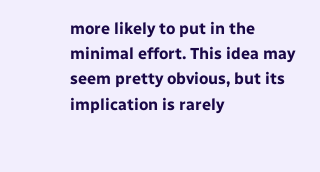more likely to put in the minimal effort. This idea may seem pretty obvious, but its implication is rarely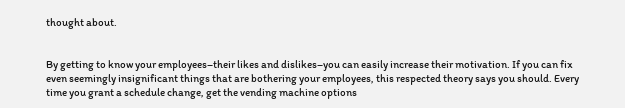thought about.


By getting to know your employees–their likes and dislikes–you can easily increase their motivation. If you can fix even seemingly insignificant things that are bothering your employees, this respected theory says you should. Every time you grant a schedule change, get the vending machine options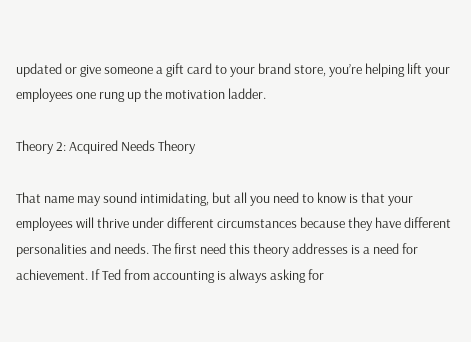updated or give someone a gift card to your brand store, you’re helping lift your employees one rung up the motivation ladder.

Theory 2: Acquired Needs Theory

That name may sound intimidating, but all you need to know is that your employees will thrive under different circumstances because they have different personalities and needs. The first need this theory addresses is a need for achievement. If Ted from accounting is always asking for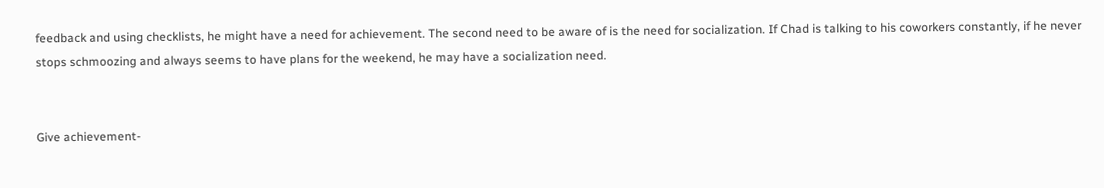feedback and using checklists, he might have a need for achievement. The second need to be aware of is the need for socialization. If Chad is talking to his coworkers constantly, if he never stops schmoozing and always seems to have plans for the weekend, he may have a socialization need.


Give achievement-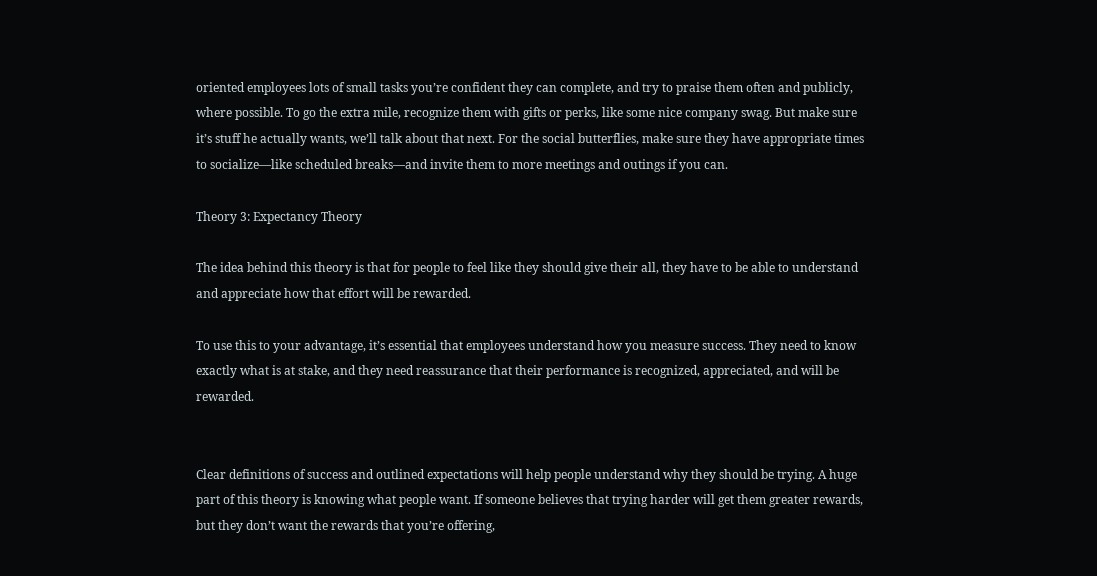oriented employees lots of small tasks you’re confident they can complete, and try to praise them often and publicly, where possible. To go the extra mile, recognize them with gifts or perks, like some nice company swag. But make sure it’s stuff he actually wants, we’ll talk about that next. For the social butterflies, make sure they have appropriate times to socialize—like scheduled breaks—and invite them to more meetings and outings if you can.

Theory 3: Expectancy Theory

The idea behind this theory is that for people to feel like they should give their all, they have to be able to understand and appreciate how that effort will be rewarded.

To use this to your advantage, it’s essential that employees understand how you measure success. They need to know exactly what is at stake, and they need reassurance that their performance is recognized, appreciated, and will be rewarded.


Clear definitions of success and outlined expectations will help people understand why they should be trying. A huge part of this theory is knowing what people want. If someone believes that trying harder will get them greater rewards, but they don’t want the rewards that you’re offering,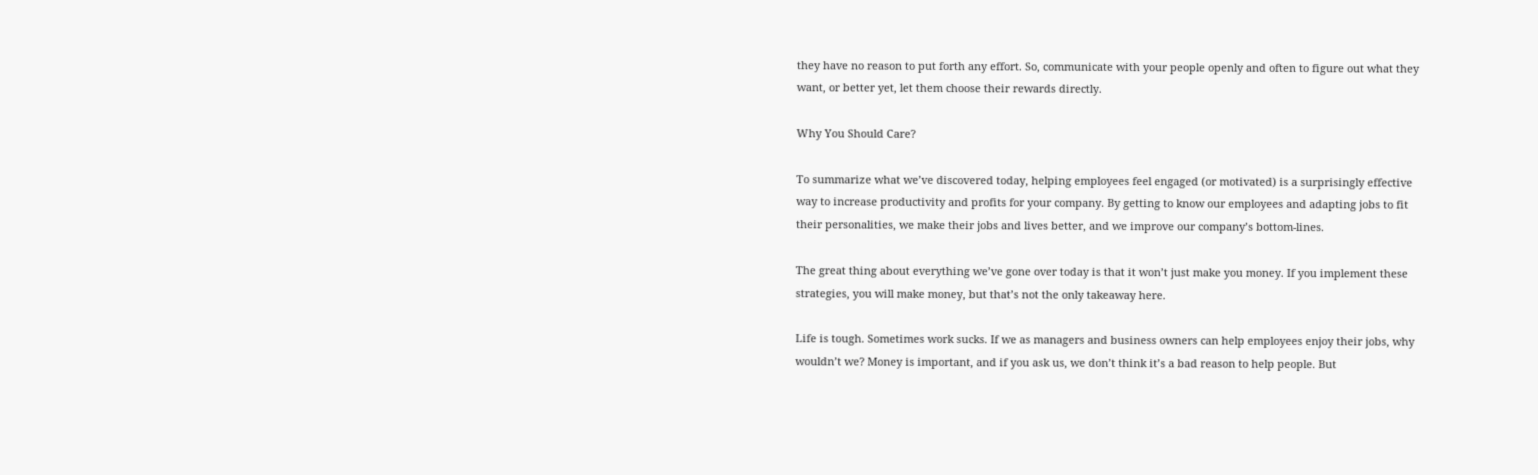they have no reason to put forth any effort. So, communicate with your people openly and often to figure out what they want, or better yet, let them choose their rewards directly.

Why You Should Care?

To summarize what we’ve discovered today, helping employees feel engaged (or motivated) is a surprisingly effective way to increase productivity and profits for your company. By getting to know our employees and adapting jobs to fit their personalities, we make their jobs and lives better, and we improve our company’s bottom-lines.

The great thing about everything we’ve gone over today is that it won’t just make you money. If you implement these strategies, you will make money, but that’s not the only takeaway here.

Life is tough. Sometimes work sucks. If we as managers and business owners can help employees enjoy their jobs, why wouldn’t we? Money is important, and if you ask us, we don’t think it’s a bad reason to help people. But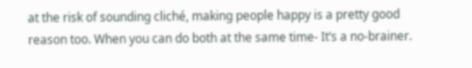at the risk of sounding cliché, making people happy is a pretty good reason too. When you can do both at the same time- It’s a no-brainer.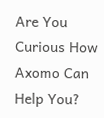Are You Curious How Axomo Can Help You?